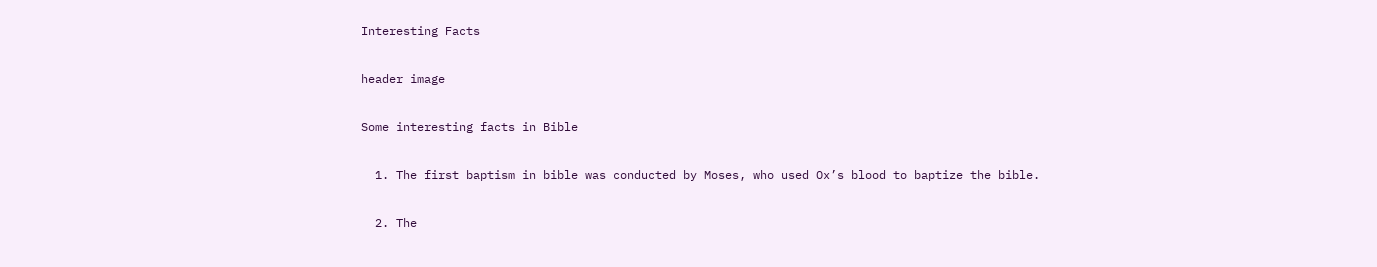Interesting Facts

header image

Some interesting facts in Bible

  1. The first baptism in bible was conducted by Moses, who used Ox’s blood to baptize the bible.

  2. The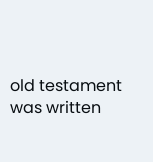old testament was written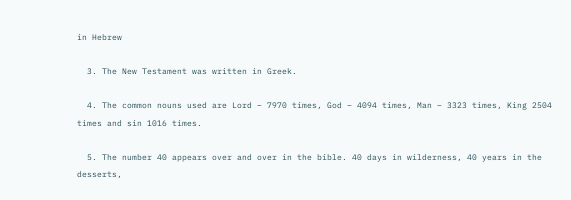in Hebrew

  3. The New Testament was written in Greek.

  4. The common nouns used are Lord – 7970 times, God – 4094 times, Man – 3323 times, King 2504 times and sin 1016 times.

  5. The number 40 appears over and over in the bible. 40 days in wilderness, 40 years in the desserts,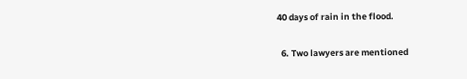40 days of rain in the flood.

  6. Two lawyers are mentioned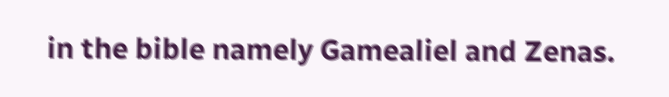in the bible namely Gamealiel and Zenas.